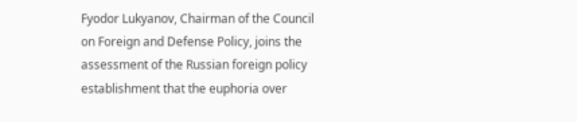Fyodor Lukyanov, Chairman of the Council on Foreign and Defense Policy, joins the assessment of the Russian foreign policy establishment that the euphoria over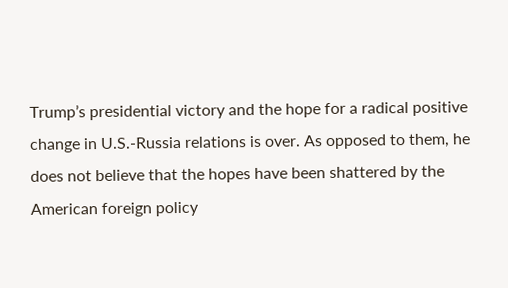Trump’s presidential victory and the hope for a radical positive change in U.S.-Russia relations is over. As opposed to them, he does not believe that the hopes have been shattered by the American foreign policy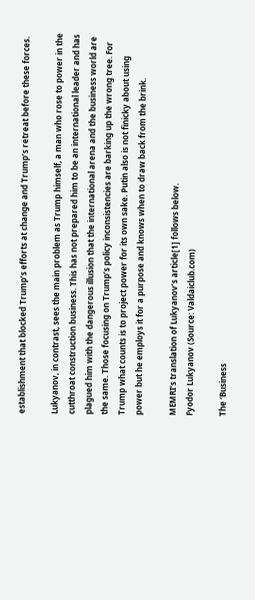establishment that blocked Trump’s efforts at change and Trump’s retreat before these forces.

Lukyanov, in contrast, sees the main problem as Trump himself, a man who rose to power in the cutthroat construction business. This has not prepared him to be an international leader and has plagued him with the dangerous illusion that the international arena and the business world are the same. Those focusing on Trump’s policy inconsistencies are barking up the wrong tree. For Trump what counts is to project power for its own sake. Putin also is not finicky about using power but he employs it for a purpose and knows when to draw back from the brink.

MEMRI’s translation of Lukyanov’s article[1] follows below.
Fyodor Lukyanov (Source: Valdaiclub.com)

The ‘Business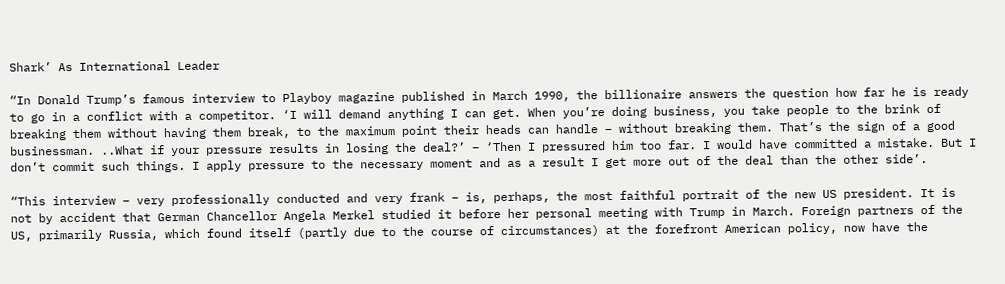Shark’ As International Leader

“In Donald Trump’s famous interview to Playboy magazine published in March 1990, the billionaire answers the question how far he is ready to go in a conflict with a competitor. ‘I will demand anything I can get. When you’re doing business, you take people to the brink of breaking them without having them break, to the maximum point their heads can handle – without breaking them. That’s the sign of a good businessman. ..What if your pressure results in losing the deal?’ – ‘Then I pressured him too far. I would have committed a mistake. But I don’t commit such things. I apply pressure to the necessary moment and as a result I get more out of the deal than the other side’.

“This interview – very professionally conducted and very frank – is, perhaps, the most faithful portrait of the new US president. It is not by accident that German Chancellor Angela Merkel studied it before her personal meeting with Trump in March. Foreign partners of the US, primarily Russia, which found itself (partly due to the course of circumstances) at the forefront American policy, now have the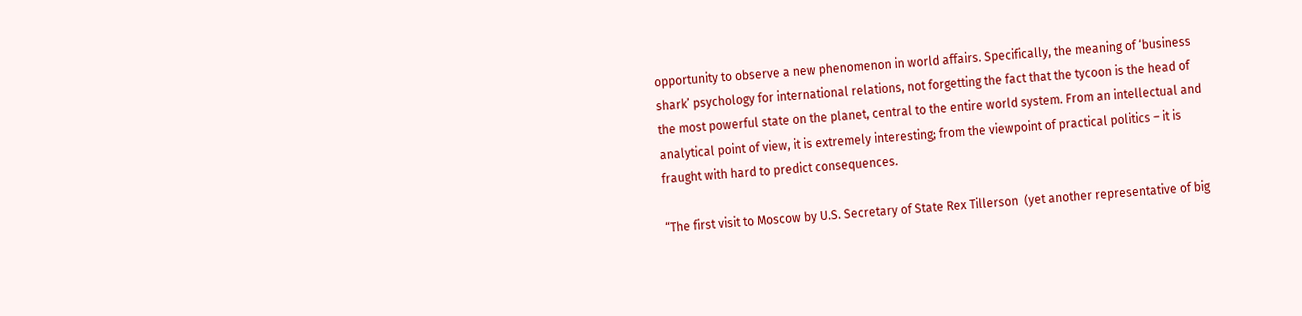opportunity to observe a new phenomenon in world affairs. Specifically, the meaning of ‘business shark’ psychology for international relations, not forgetting the fact that the tycoon is the head of the most powerful state on the planet, central to the entire world system. From an intellectual and analytical point of view, it is extremely interesting; from the viewpoint of practical politics – it is fraught with hard to predict consequences.

“The first visit to Moscow by U.S. Secretary of State Rex Tillerson  (yet another representative of big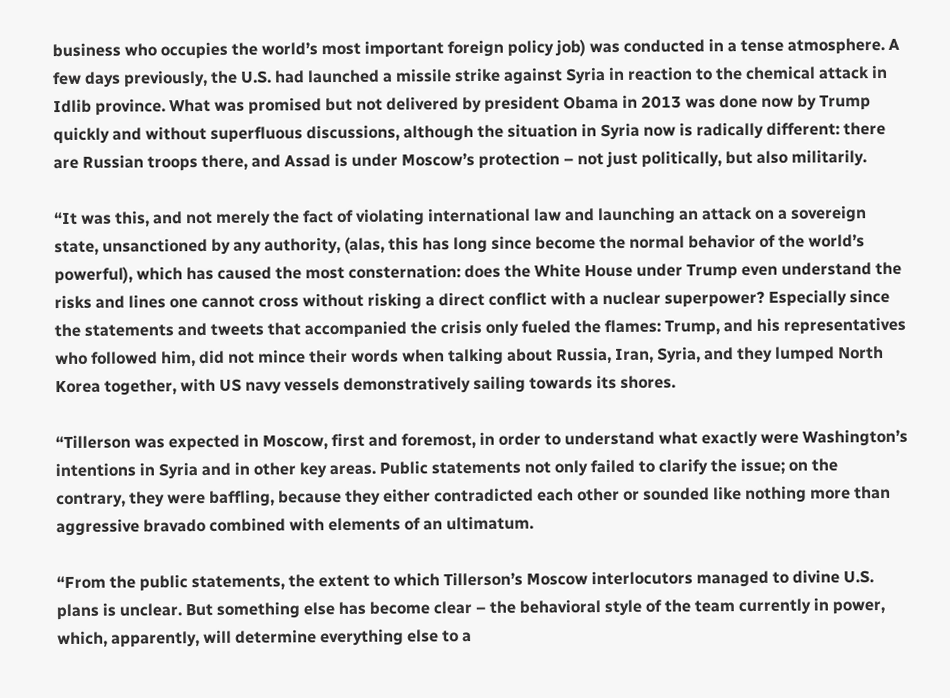business who occupies the world’s most important foreign policy job) was conducted in a tense atmosphere. A few days previously, the U.S. had launched a missile strike against Syria in reaction to the chemical attack in Idlib province. What was promised but not delivered by president Obama in 2013 was done now by Trump quickly and without superfluous discussions, although the situation in Syria now is radically different: there are Russian troops there, and Assad is under Moscow’s protection – not just politically, but also militarily.

“It was this, and not merely the fact of violating international law and launching an attack on a sovereign state, unsanctioned by any authority, (alas, this has long since become the normal behavior of the world’s powerful), which has caused the most consternation: does the White House under Trump even understand the risks and lines one cannot cross without risking a direct conflict with a nuclear superpower? Especially since the statements and tweets that accompanied the crisis only fueled the flames: Trump, and his representatives who followed him, did not mince their words when talking about Russia, Iran, Syria, and they lumped North Korea together, with US navy vessels demonstratively sailing towards its shores.

“Tillerson was expected in Moscow, first and foremost, in order to understand what exactly were Washington’s intentions in Syria and in other key areas. Public statements not only failed to clarify the issue; on the contrary, they were baffling, because they either contradicted each other or sounded like nothing more than aggressive bravado combined with elements of an ultimatum.

“From the public statements, the extent to which Tillerson’s Moscow interlocutors managed to divine U.S. plans is unclear. But something else has become clear – the behavioral style of the team currently in power, which, apparently, will determine everything else to a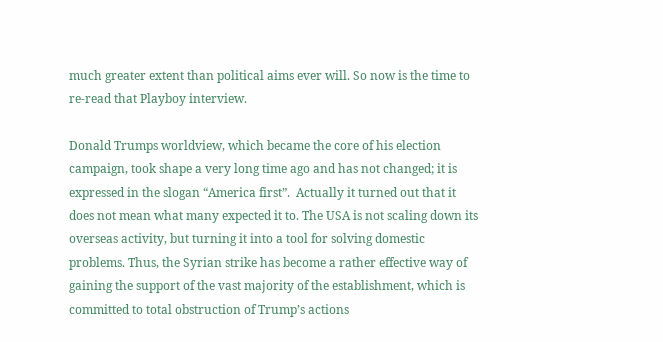much greater extent than political aims ever will. So now is the time to re-read that Playboy interview.

Donald Trumps worldview, which became the core of his election campaign, took shape a very long time ago and has not changed; it is expressed in the slogan “America first”.  Actually it turned out that it does not mean what many expected it to. The USA is not scaling down its overseas activity, but turning it into a tool for solving domestic problems. Thus, the Syrian strike has become a rather effective way of gaining the support of the vast majority of the establishment, which is committed to total obstruction of Trump’s actions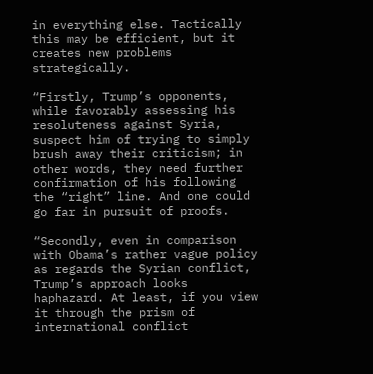in everything else. Tactically this may be efficient, but it creates new problems strategically.

“Firstly, Trump’s opponents, while favorably assessing his resoluteness against Syria, suspect him of trying to simply brush away their criticism; in other words, they need further confirmation of his following the “right” line. And one could go far in pursuit of proofs.

“Secondly, even in comparison with Obama’s rather vague policy as regards the Syrian conflict, Trump’s approach looks haphazard. At least, if you view it through the prism of international conflict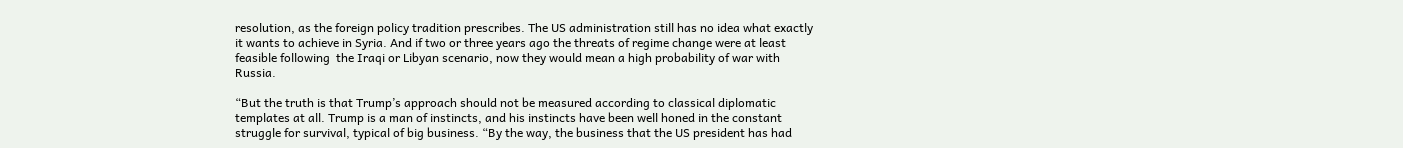resolution, as the foreign policy tradition prescribes. The US administration still has no idea what exactly it wants to achieve in Syria. And if two or three years ago the threats of regime change were at least feasible following  the Iraqi or Libyan scenario, now they would mean a high probability of war with Russia.

“But the truth is that Trump’s approach should not be measured according to classical diplomatic templates at all. Trump is a man of instincts, and his instincts have been well honed in the constant struggle for survival, typical of big business. “By the way, the business that the US president has had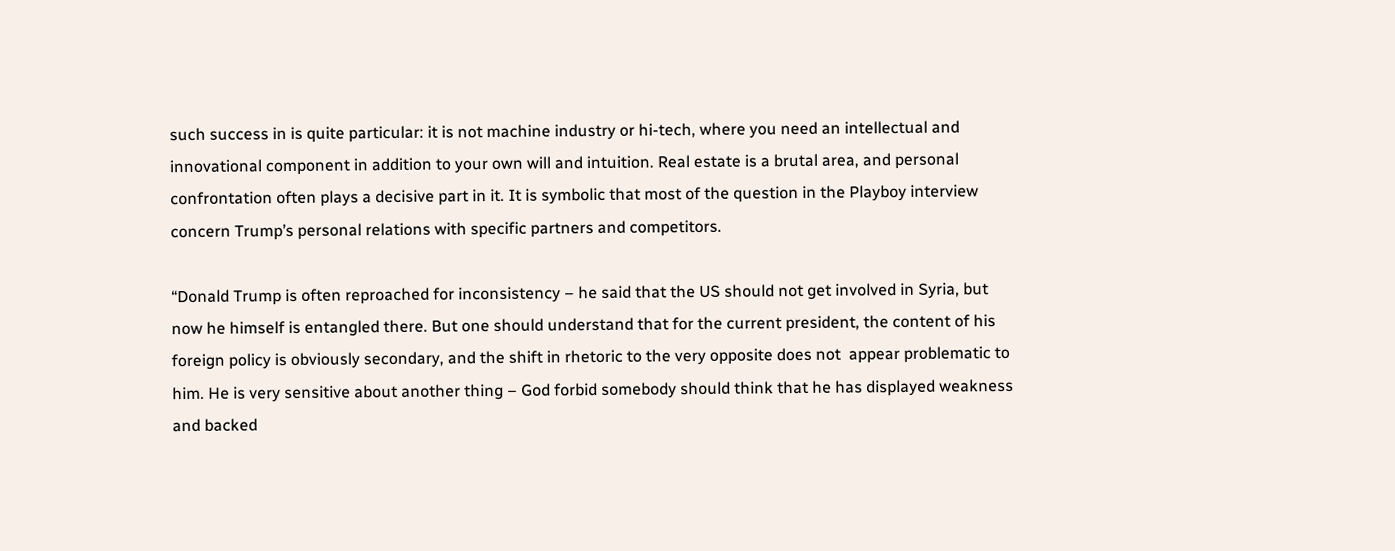such success in is quite particular: it is not machine industry or hi-tech, where you need an intellectual and innovational component in addition to your own will and intuition. Real estate is a brutal area, and personal confrontation often plays a decisive part in it. It is symbolic that most of the question in the Playboy interview concern Trump’s personal relations with specific partners and competitors.

“Donald Trump is often reproached for inconsistency – he said that the US should not get involved in Syria, but now he himself is entangled there. But one should understand that for the current president, the content of his foreign policy is obviously secondary, and the shift in rhetoric to the very opposite does not  appear problematic to him. He is very sensitive about another thing – God forbid somebody should think that he has displayed weakness and backed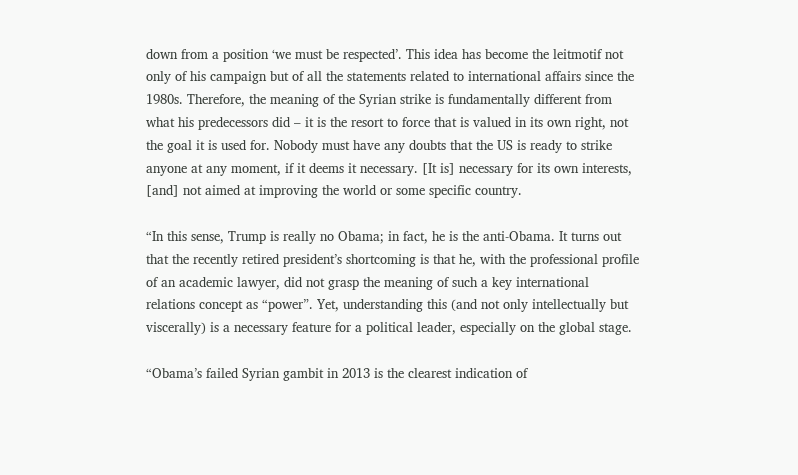down from a position ‘we must be respected’. This idea has become the leitmotif not only of his campaign but of all the statements related to international affairs since the 1980s. Therefore, the meaning of the Syrian strike is fundamentally different from what his predecessors did – it is the resort to force that is valued in its own right, not the goal it is used for. Nobody must have any doubts that the US is ready to strike anyone at any moment, if it deems it necessary. [It is] necessary for its own interests, [and] not aimed at improving the world or some specific country.

“In this sense, Trump is really no Obama; in fact, he is the anti-Obama. It turns out that the recently retired president’s shortcoming is that he, with the professional profile of an academic lawyer, did not grasp the meaning of such a key international relations concept as “power”. Yet, understanding this (and not only intellectually but viscerally) is a necessary feature for a political leader, especially on the global stage.

“Obama’s failed Syrian gambit in 2013 is the clearest indication of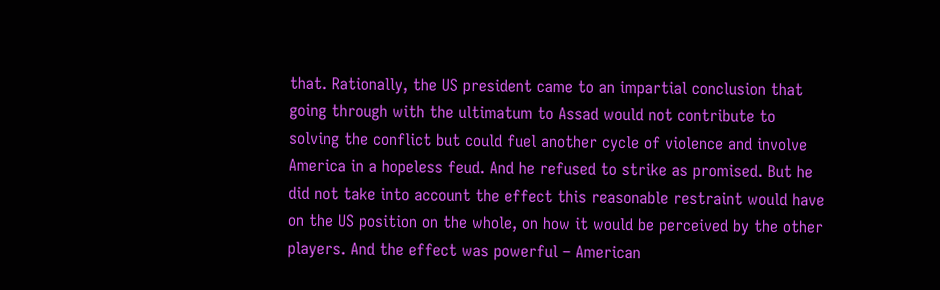that. Rationally, the US president came to an impartial conclusion that going through with the ultimatum to Assad would not contribute to solving the conflict but could fuel another cycle of violence and involve America in a hopeless feud. And he refused to strike as promised. But he did not take into account the effect this reasonable restraint would have on the US position on the whole, on how it would be perceived by the other players. And the effect was powerful – American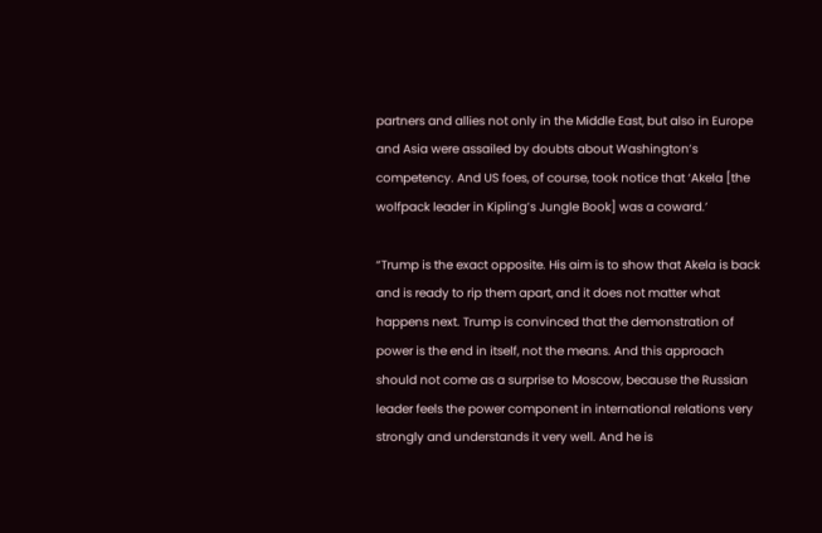partners and allies not only in the Middle East, but also in Europe and Asia were assailed by doubts about Washington’s competency. And US foes, of course, took notice that ‘Akela [the wolfpack leader in Kipling’s Jungle Book] was a coward.’

“Trump is the exact opposite. His aim is to show that Akela is back and is ready to rip them apart, and it does not matter what happens next. Trump is convinced that the demonstration of power is the end in itself, not the means. And this approach should not come as a surprise to Moscow, because the Russian leader feels the power component in international relations very strongly and understands it very well. And he is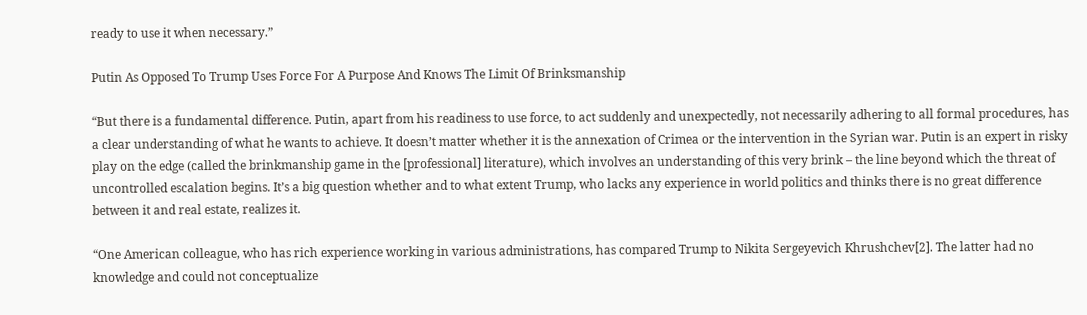ready to use it when necessary.”

Putin As Opposed To Trump Uses Force For A Purpose And Knows The Limit Of Brinksmanship

“But there is a fundamental difference. Putin, apart from his readiness to use force, to act suddenly and unexpectedly, not necessarily adhering to all formal procedures, has a clear understanding of what he wants to achieve. It doesn’t matter whether it is the annexation of Crimea or the intervention in the Syrian war. Putin is an expert in risky play on the edge (called the brinkmanship game in the [professional] literature), which involves an understanding of this very brink – the line beyond which the threat of uncontrolled escalation begins. It’s a big question whether and to what extent Trump, who lacks any experience in world politics and thinks there is no great difference between it and real estate, realizes it.

“One American colleague, who has rich experience working in various administrations, has compared Trump to Nikita Sergeyevich Khrushchev[2]. The latter had no knowledge and could not conceptualize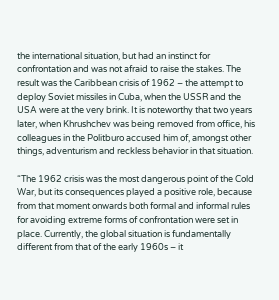the international situation, but had an instinct for confrontation and was not afraid to raise the stakes. The result was the Caribbean crisis of 1962 – the attempt to deploy Soviet missiles in Cuba, when the USSR and the USA were at the very brink. It is noteworthy that two years later, when Khrushchev was being removed from office, his colleagues in the Politburo accused him of, amongst other things, adventurism and reckless behavior in that situation.

“The 1962 crisis was the most dangerous point of the Cold War, but its consequences played a positive role, because from that moment onwards both formal and informal rules for avoiding extreme forms of confrontation were set in place. Currently, the global situation is fundamentally different from that of the early 1960s – it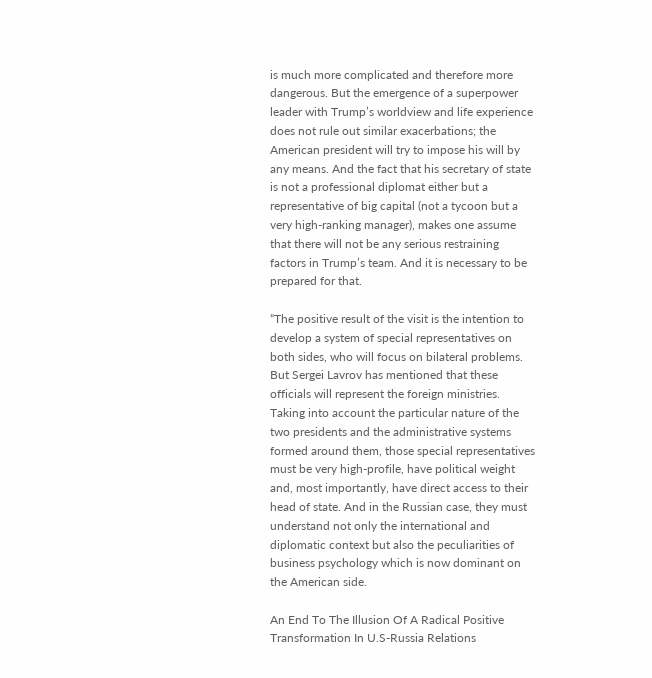is much more complicated and therefore more dangerous. But the emergence of a superpower leader with Trump’s worldview and life experience does not rule out similar exacerbations; the American president will try to impose his will by any means. And the fact that his secretary of state is not a professional diplomat either but a representative of big capital (not a tycoon but a very high-ranking manager), makes one assume that there will not be any serious restraining factors in Trump’s team. And it is necessary to be prepared for that.

“The positive result of the visit is the intention to develop a system of special representatives on both sides, who will focus on bilateral problems. But Sergei Lavrov has mentioned that these officials will represent the foreign ministries. Taking into account the particular nature of the two presidents and the administrative systems formed around them, those special representatives must be very high-profile, have political weight and, most importantly, have direct access to their head of state. And in the Russian case, they must understand not only the international and diplomatic context but also the peculiarities of business psychology which is now dominant on the American side.

An End To The Illusion Of A Radical Positive Transformation In U.S-Russia Relations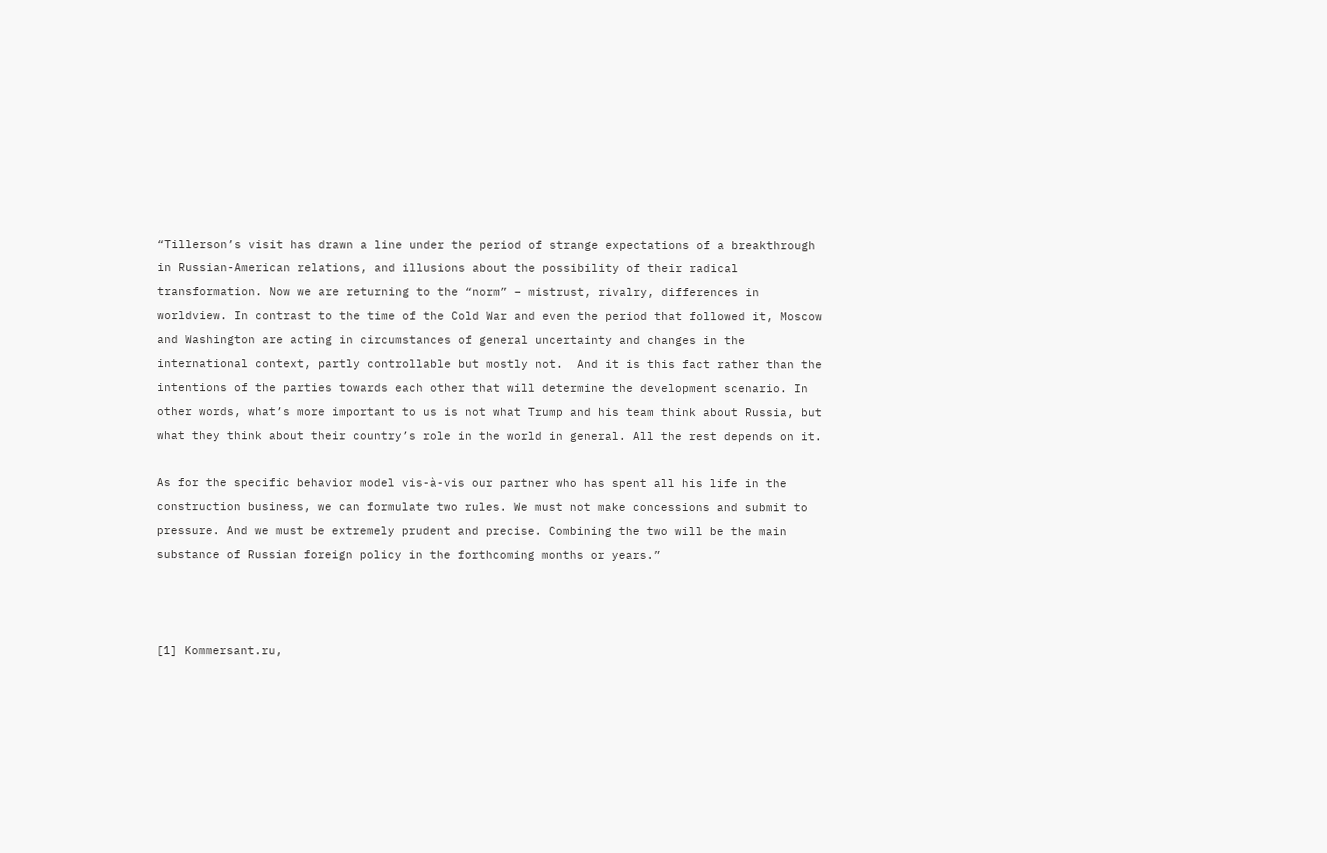“Tillerson’s visit has drawn a line under the period of strange expectations of a breakthrough in Russian-American relations, and illusions about the possibility of their radical transformation. Now we are returning to the “norm” – mistrust, rivalry, differences in worldview. In contrast to the time of the Cold War and even the period that followed it, Moscow and Washington are acting in circumstances of general uncertainty and changes in the international context, partly controllable but mostly not.  And it is this fact rather than the intentions of the parties towards each other that will determine the development scenario. In other words, what’s more important to us is not what Trump and his team think about Russia, but what they think about their country’s role in the world in general. All the rest depends on it.

As for the specific behavior model vis-à-vis our partner who has spent all his life in the construction business, we can formulate two rules. We must not make concessions and submit to pressure. And we must be extremely prudent and precise. Combining the two will be the main substance of Russian foreign policy in the forthcoming months or years.”



[1] Kommersant.ru,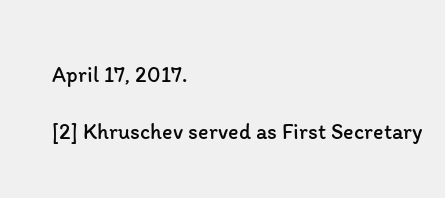April 17, 2017.

[2] Khruschev served as First Secretary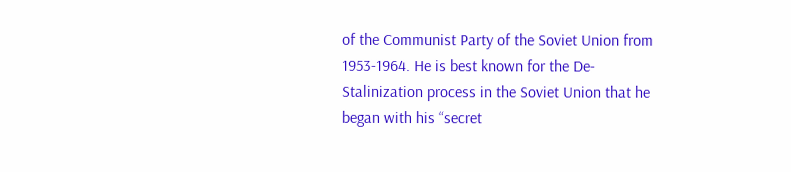of the Communist Party of the Soviet Union from 1953-1964. He is best known for the De-Stalinization process in the Soviet Union that he began with his “secret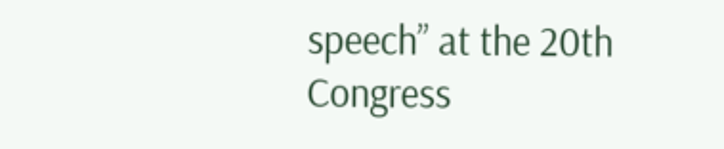speech” at the 20th Congress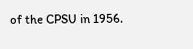of the CPSU in 1956.